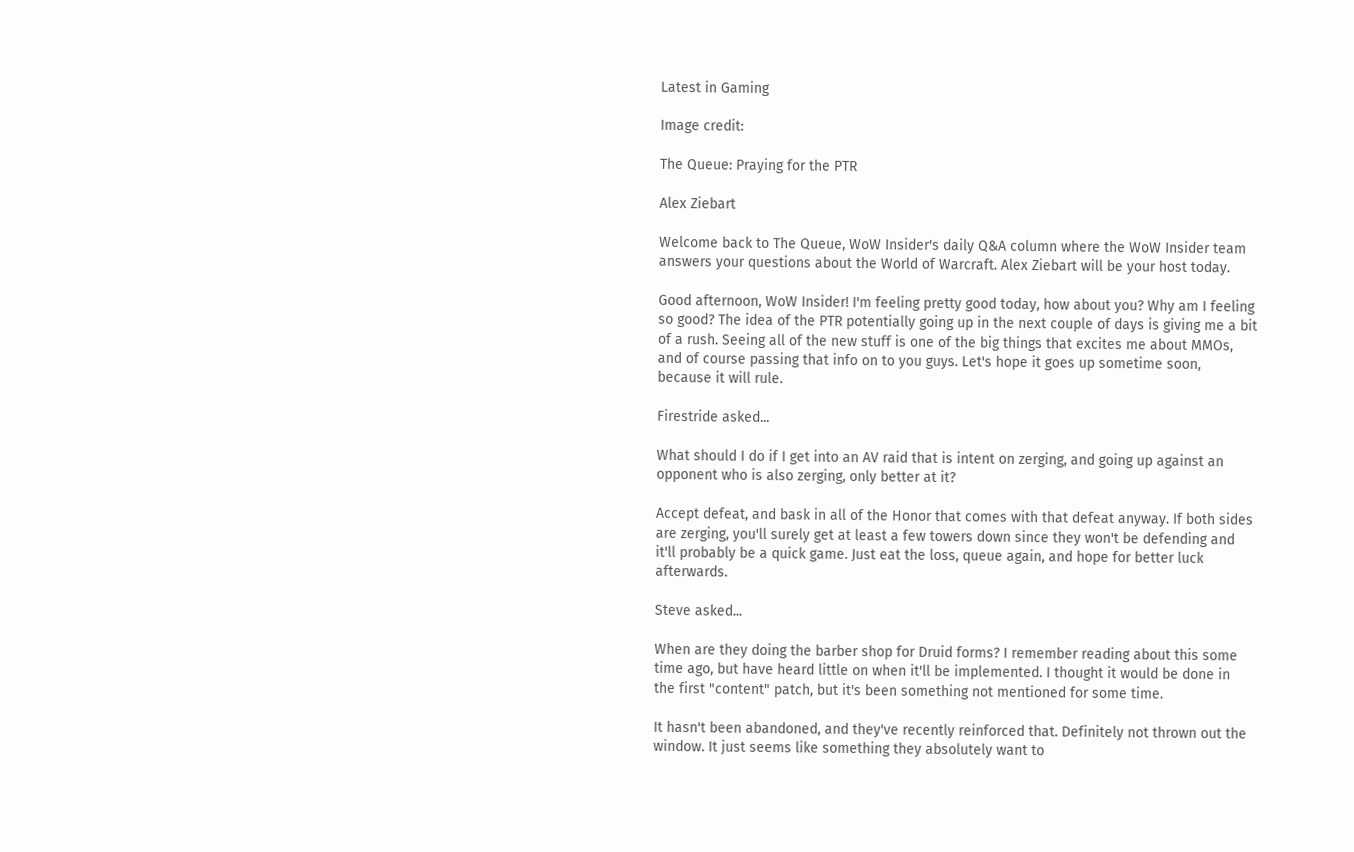Latest in Gaming

Image credit:

The Queue: Praying for the PTR

Alex Ziebart

Welcome back to The Queue, WoW Insider's daily Q&A column where the WoW Insider team answers your questions about the World of Warcraft. Alex Ziebart will be your host today.

Good afternoon, WoW Insider! I'm feeling pretty good today, how about you? Why am I feeling so good? The idea of the PTR potentially going up in the next couple of days is giving me a bit of a rush. Seeing all of the new stuff is one of the big things that excites me about MMOs, and of course passing that info on to you guys. Let's hope it goes up sometime soon, because it will rule.

Firestride asked...

What should I do if I get into an AV raid that is intent on zerging, and going up against an opponent who is also zerging, only better at it?

Accept defeat, and bask in all of the Honor that comes with that defeat anyway. If both sides are zerging, you'll surely get at least a few towers down since they won't be defending and it'll probably be a quick game. Just eat the loss, queue again, and hope for better luck afterwards.

Steve asked...

When are they doing the barber shop for Druid forms? I remember reading about this some time ago, but have heard little on when it'll be implemented. I thought it would be done in the first "content" patch, but it's been something not mentioned for some time.

It hasn't been abandoned, and they've recently reinforced that. Definitely not thrown out the window. It just seems like something they absolutely want to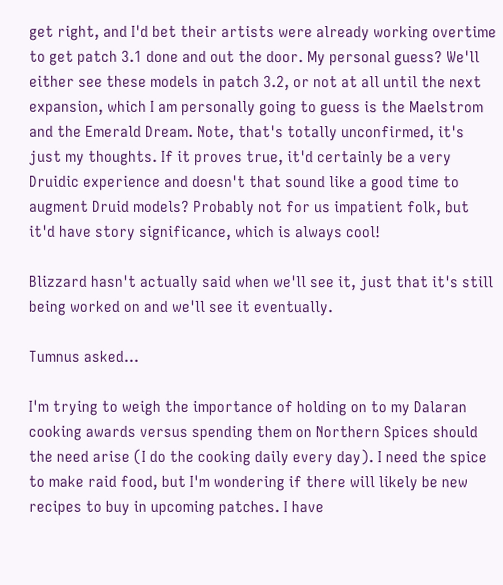get right, and I'd bet their artists were already working overtime to get patch 3.1 done and out the door. My personal guess? We'll either see these models in patch 3.2, or not at all until the next expansion, which I am personally going to guess is the Maelstrom and the Emerald Dream. Note, that's totally unconfirmed, it's just my thoughts. If it proves true, it'd certainly be a very Druidic experience and doesn't that sound like a good time to augment Druid models? Probably not for us impatient folk, but it'd have story significance, which is always cool!

Blizzard hasn't actually said when we'll see it, just that it's still being worked on and we'll see it eventually.

Tumnus asked...

I'm trying to weigh the importance of holding on to my Dalaran cooking awards versus spending them on Northern Spices should the need arise (I do the cooking daily every day). I need the spice to make raid food, but I'm wondering if there will likely be new recipes to buy in upcoming patches. I have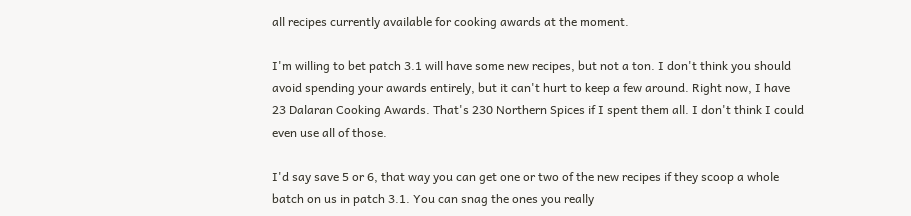all recipes currently available for cooking awards at the moment.

I'm willing to bet patch 3.1 will have some new recipes, but not a ton. I don't think you should avoid spending your awards entirely, but it can't hurt to keep a few around. Right now, I have 23 Dalaran Cooking Awards. That's 230 Northern Spices if I spent them all. I don't think I could even use all of those.

I'd say save 5 or 6, that way you can get one or two of the new recipes if they scoop a whole batch on us in patch 3.1. You can snag the ones you really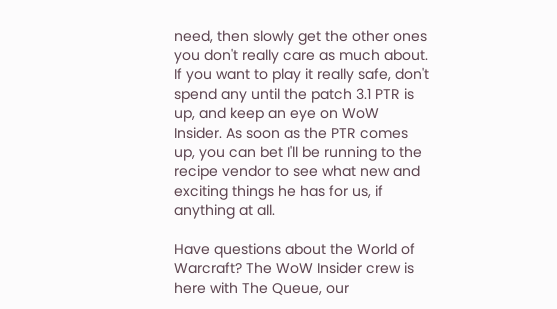need, then slowly get the other ones you don't really care as much about. If you want to play it really safe, don't spend any until the patch 3.1 PTR is up, and keep an eye on WoW Insider. As soon as the PTR comes up, you can bet I'll be running to the recipe vendor to see what new and exciting things he has for us, if anything at all.

Have questions about the World of Warcraft? The WoW Insider crew is here with The Queue, our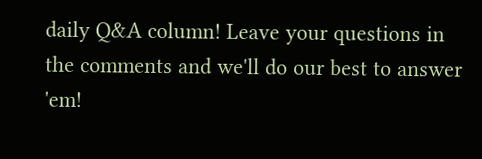daily Q&A column! Leave your questions in the comments and we'll do our best to answer 'em!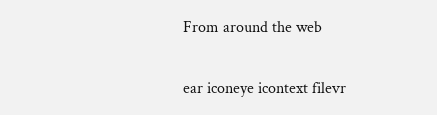From around the web

ear iconeye icontext filevr